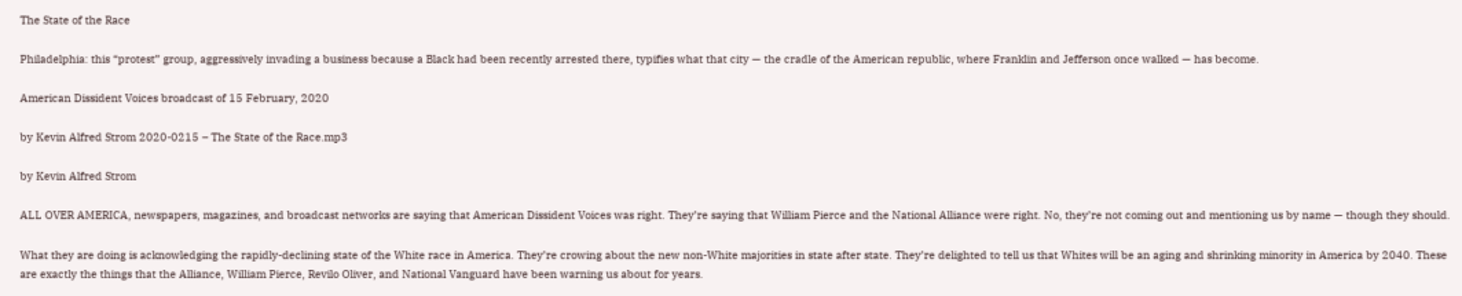The State of the Race

Philadelphia: this “protest” group, aggressively invading a business because a Black had been recently arrested there, typifies what that city — the cradle of the American republic, where Franklin and Jefferson once walked — has become.

American Dissident Voices broadcast of 15 February, 2020

by Kevin Alfred Strom 2020-0215 – The State of the Race.mp3

by Kevin Alfred Strom

ALL OVER AMERICA, newspapers, magazines, and broadcast networks are saying that American Dissident Voices was right. They’re saying that William Pierce and the National Alliance were right. No, they’re not coming out and mentioning us by name — though they should.

What they are doing is acknowledging the rapidly-declining state of the White race in America. They’re crowing about the new non-White majorities in state after state. They’re delighted to tell us that Whites will be an aging and shrinking minority in America by 2040. These are exactly the things that the Alliance, William Pierce, Revilo Oliver, and National Vanguard have been warning us about for years.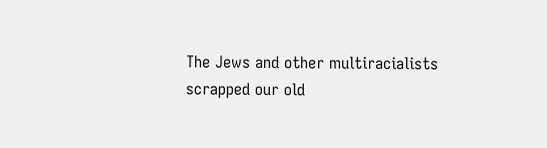The Jews and other multiracialists scrapped our old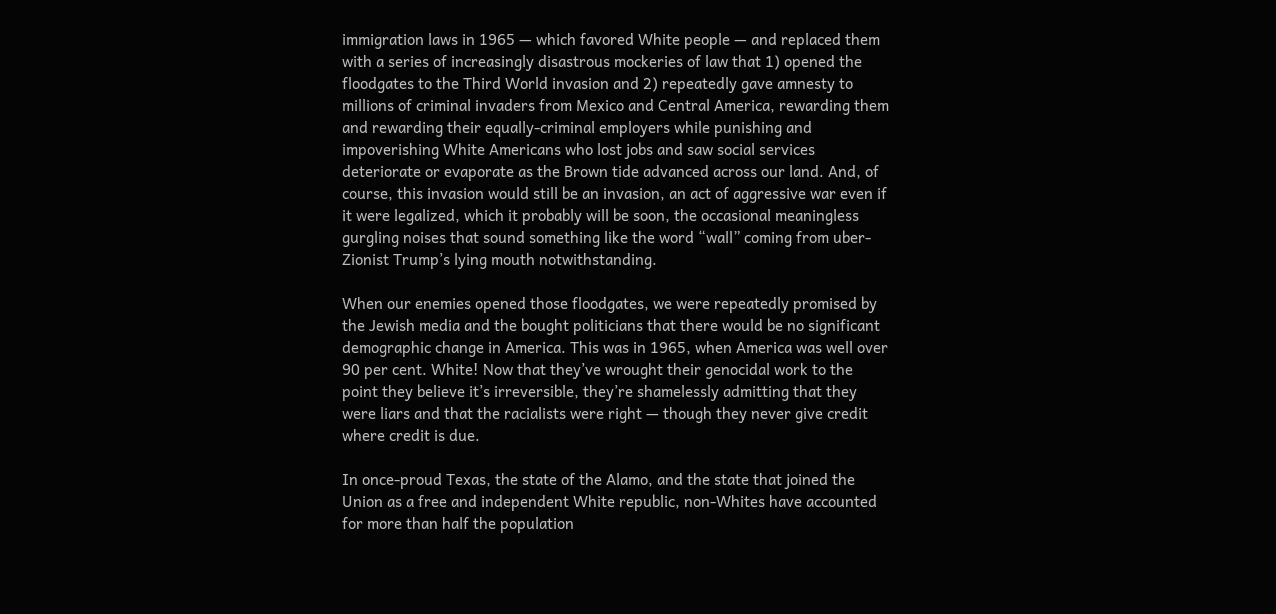immigration laws in 1965 — which favored White people — and replaced them with a series of increasingly disastrous mockeries of law that 1) opened the floodgates to the Third World invasion and 2) repeatedly gave amnesty to millions of criminal invaders from Mexico and Central America, rewarding them and rewarding their equally-criminal employers while punishing and impoverishing White Americans who lost jobs and saw social services deteriorate or evaporate as the Brown tide advanced across our land. And, of course, this invasion would still be an invasion, an act of aggressive war even if it were legalized, which it probably will be soon, the occasional meaningless gurgling noises that sound something like the word “wall” coming from uber-Zionist Trump’s lying mouth notwithstanding.

When our enemies opened those floodgates, we were repeatedly promised by the Jewish media and the bought politicians that there would be no significant demographic change in America. This was in 1965, when America was well over 90 per cent. White! Now that they’ve wrought their genocidal work to the point they believe it’s irreversible, they’re shamelessly admitting that they were liars and that the racialists were right — though they never give credit where credit is due.

In once-proud Texas, the state of the Alamo, and the state that joined the Union as a free and independent White republic, non-Whites have accounted for more than half the population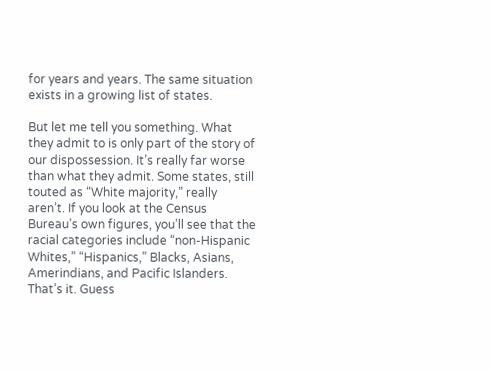for years and years. The same situation exists in a growing list of states.

But let me tell you something. What they admit to is only part of the story of our dispossession. It’s really far worse than what they admit. Some states, still touted as “White majority,” really aren’t. If you look at the Census Bureau’s own figures, you’ll see that the racial categories include “non-Hispanic Whites,” “Hispanics,” Blacks, Asians, Amerindians, and Pacific Islanders. That’s it. Guess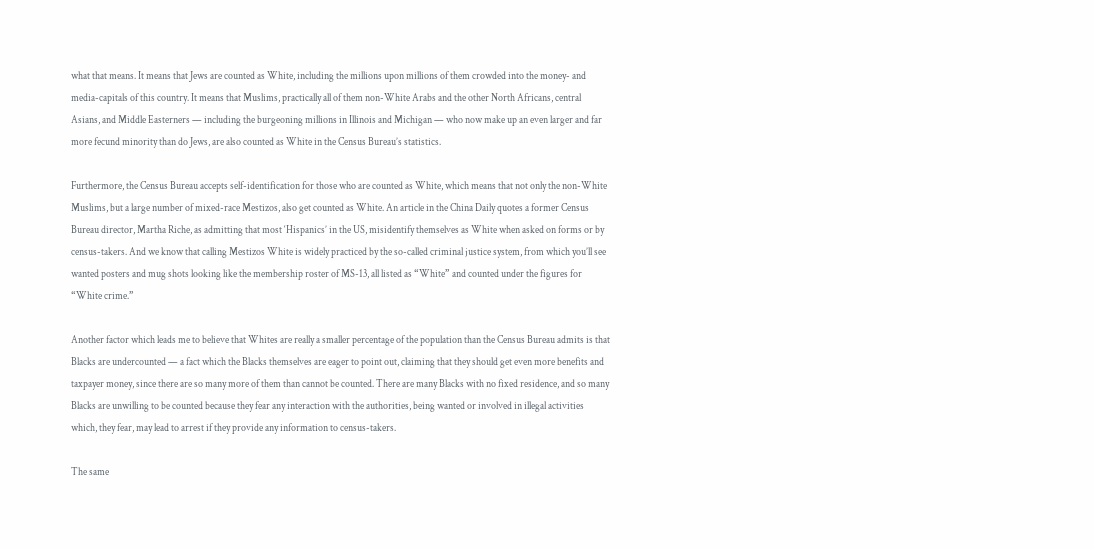what that means. It means that Jews are counted as White, including the millions upon millions of them crowded into the money- and media-capitals of this country. It means that Muslims, practically all of them non-White Arabs and the other North Africans, central Asians, and Middle Easterners — including the burgeoning millions in Illinois and Michigan — who now make up an even larger and far more fecund minority than do Jews, are also counted as White in the Census Bureau’s statistics.

Furthermore, the Census Bureau accepts self-identification for those who are counted as White, which means that not only the non-White Muslims, but a large number of mixed-race Mestizos, also get counted as White. An article in the China Daily quotes a former Census Bureau director, Martha Riche, as admitting that most ‘Hispanics’ in the US, misidentify themselves as White when asked on forms or by census-takers. And we know that calling Mestizos White is widely practiced by the so-called criminal justice system, from which you’ll see wanted posters and mug shots looking like the membership roster of MS-13, all listed as “White” and counted under the figures for “White crime.”

Another factor which leads me to believe that Whites are really a smaller percentage of the population than the Census Bureau admits is that Blacks are undercounted — a fact which the Blacks themselves are eager to point out, claiming that they should get even more benefits and taxpayer money, since there are so many more of them than cannot be counted. There are many Blacks with no fixed residence, and so many Blacks are unwilling to be counted because they fear any interaction with the authorities, being wanted or involved in illegal activities which, they fear, may lead to arrest if they provide any information to census-takers.

The same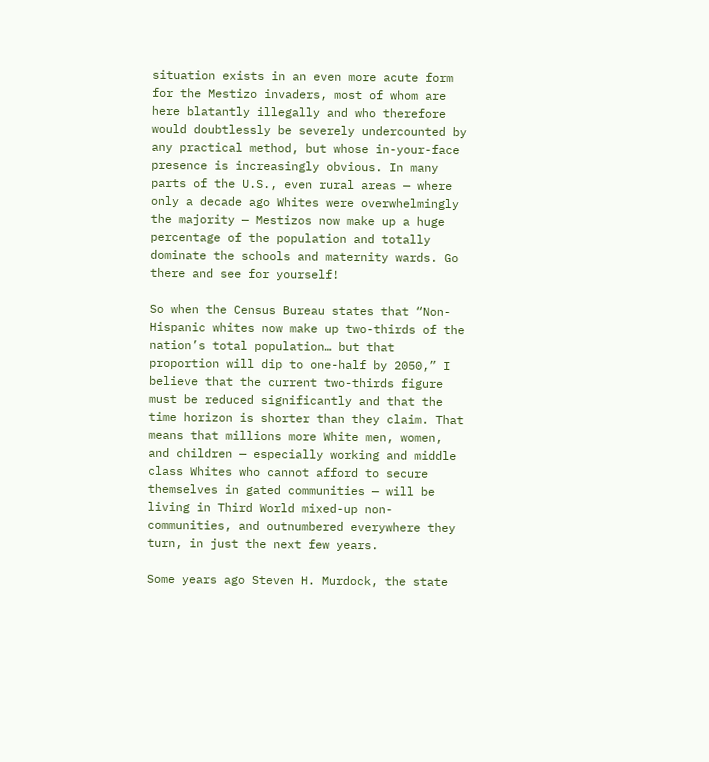situation exists in an even more acute form for the Mestizo invaders, most of whom are here blatantly illegally and who therefore would doubtlessly be severely undercounted by any practical method, but whose in-your-face presence is increasingly obvious. In many parts of the U.S., even rural areas — where only a decade ago Whites were overwhelmingly the majority — Mestizos now make up a huge percentage of the population and totally dominate the schools and maternity wards. Go there and see for yourself!

So when the Census Bureau states that “Non-Hispanic whites now make up two-thirds of the nation’s total population… but that proportion will dip to one-half by 2050,” I believe that the current two-thirds figure must be reduced significantly and that the time horizon is shorter than they claim. That means that millions more White men, women, and children — especially working and middle class Whites who cannot afford to secure themselves in gated communities — will be living in Third World mixed-up non-communities, and outnumbered everywhere they turn, in just the next few years.

Some years ago Steven H. Murdock, the state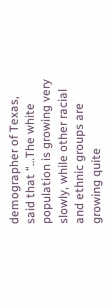demographer of Texas, said that “…The white population is growing very slowly, while other racial and ethnic groups are growing quite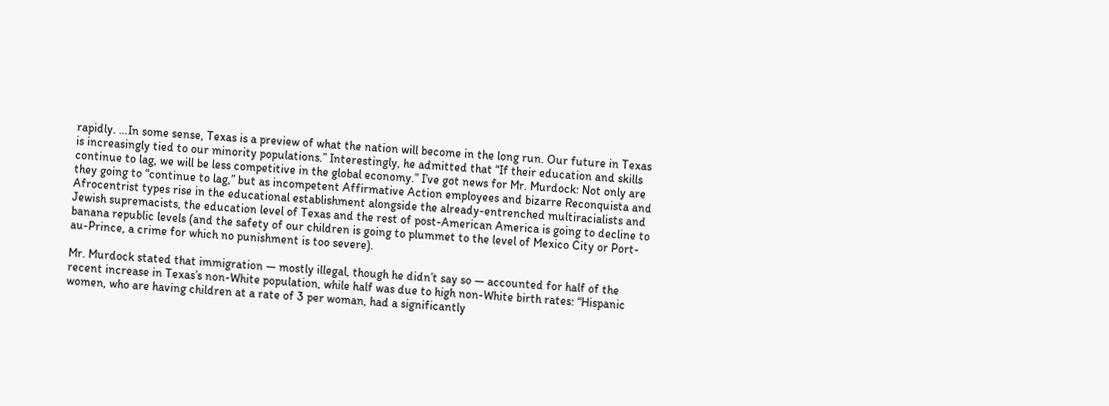rapidly. …In some sense, Texas is a preview of what the nation will become in the long run. Our future in Texas is increasingly tied to our minority populations.” Interestingly, he admitted that “If their education and skills continue to lag, we will be less competitive in the global economy.” I’ve got news for Mr. Murdock: Not only are they going to “continue to lag,” but as incompetent Affirmative Action employees and bizarre Reconquista and Afrocentrist types rise in the educational establishment alongside the already-entrenched multiracialists and Jewish supremacists, the education level of Texas and the rest of post-American America is going to decline to banana republic levels (and the safety of our children is going to plummet to the level of Mexico City or Port-au-Prince, a crime for which no punishment is too severe).

Mr. Murdock stated that immigration — mostly illegal, though he didn’t say so — accounted for half of the recent increase in Texas’s non-White population, while half was due to high non-White birth rates: “Hispanic women, who are having children at a rate of 3 per woman, had a significantly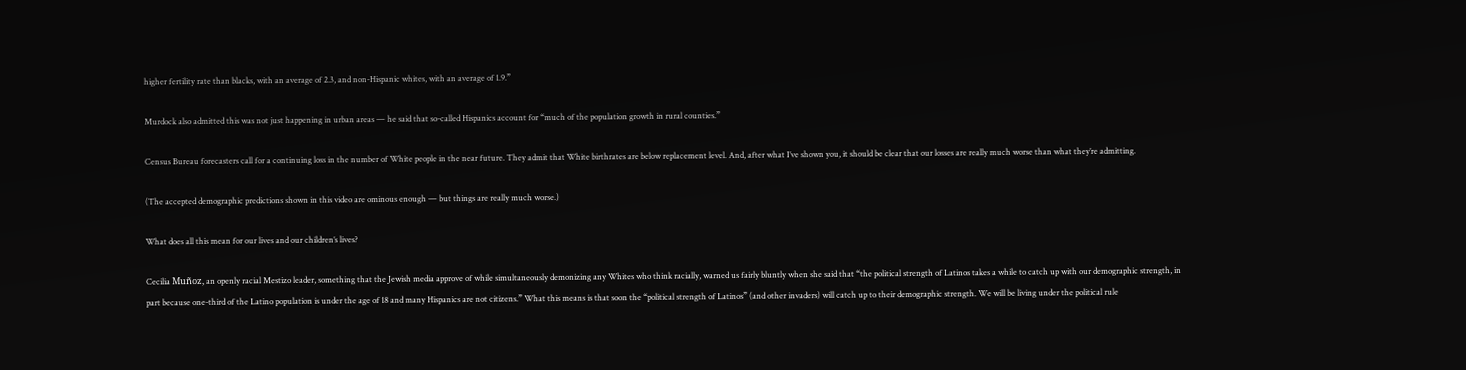higher fertility rate than blacks, with an average of 2.3, and non-Hispanic whites, with an average of 1.9.”

Murdock also admitted this was not just happening in urban areas — he said that so-called Hispanics account for “much of the population growth in rural counties.”

Census Bureau forecasters call for a continuing loss in the number of White people in the near future. They admit that White birthrates are below replacement level. And, after what I’ve shown you, it should be clear that our losses are really much worse than what they’re admitting.

(The accepted demographic predictions shown in this video are ominous enough — but things are really much worse.)

What does all this mean for our lives and our children’s lives?

Cecilia Muñoz, an openly racial Mestizo leader, something that the Jewish media approve of while simultaneously demonizing any Whites who think racially, warned us fairly bluntly when she said that “the political strength of Latinos takes a while to catch up with our demographic strength, in part because one-third of the Latino population is under the age of 18 and many Hispanics are not citizens.” What this means is that soon the “political strength of Latinos” (and other invaders) will catch up to their demographic strength. We will be living under the political rule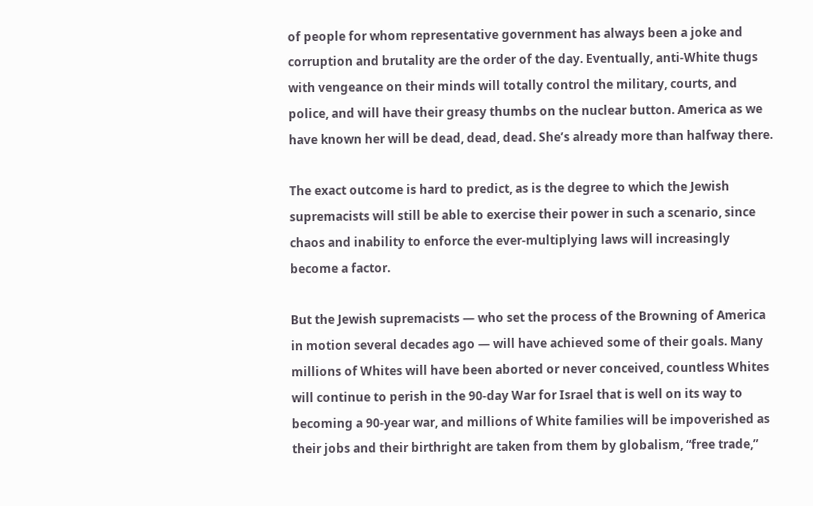of people for whom representative government has always been a joke and corruption and brutality are the order of the day. Eventually, anti-White thugs with vengeance on their minds will totally control the military, courts, and police, and will have their greasy thumbs on the nuclear button. America as we have known her will be dead, dead, dead. She’s already more than halfway there.

The exact outcome is hard to predict, as is the degree to which the Jewish supremacists will still be able to exercise their power in such a scenario, since chaos and inability to enforce the ever-multiplying laws will increasingly become a factor.

But the Jewish supremacists — who set the process of the Browning of America in motion several decades ago — will have achieved some of their goals. Many millions of Whites will have been aborted or never conceived, countless Whites will continue to perish in the 90-day War for Israel that is well on its way to becoming a 90-year war, and millions of White families will be impoverished as their jobs and their birthright are taken from them by globalism, “free trade,”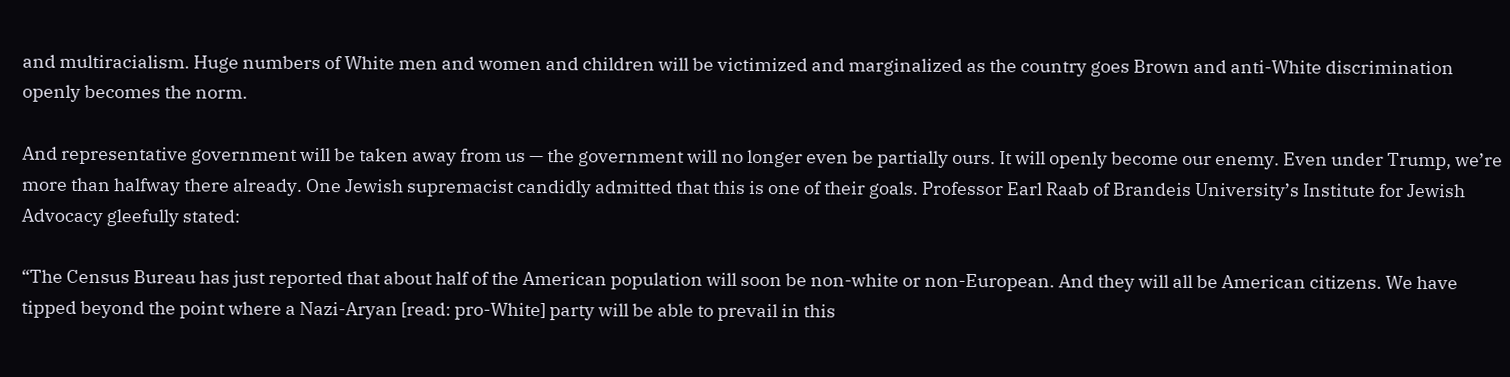and multiracialism. Huge numbers of White men and women and children will be victimized and marginalized as the country goes Brown and anti-White discrimination openly becomes the norm.

And representative government will be taken away from us — the government will no longer even be partially ours. It will openly become our enemy. Even under Trump, we’re more than halfway there already. One Jewish supremacist candidly admitted that this is one of their goals. Professor Earl Raab of Brandeis University’s Institute for Jewish Advocacy gleefully stated:

“The Census Bureau has just reported that about half of the American population will soon be non-white or non-European. And they will all be American citizens. We have tipped beyond the point where a Nazi-Aryan [read: pro-White] party will be able to prevail in this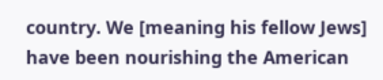country. We [meaning his fellow Jews] have been nourishing the American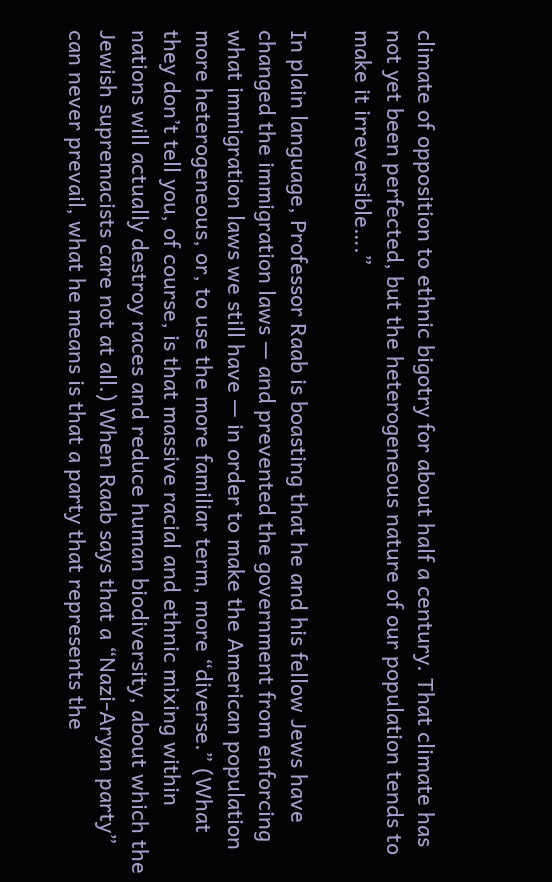climate of opposition to ethnic bigotry for about half a century. That climate has not yet been perfected, but the heterogeneous nature of our population tends to make it irreversible….”

In plain language, Professor Raab is boasting that he and his fellow Jews have changed the immigration laws — and prevented the government from enforcing what immigration laws we still have — in order to make the American population more heterogeneous, or, to use the more familiar term, more “diverse.” (What they don’t tell you, of course, is that massive racial and ethnic mixing within nations will actually destroy races and reduce human biodiversity, about which the Jewish supremacists care not at all.) When Raab says that a “Nazi-Aryan party” can never prevail, what he means is that a party that represents the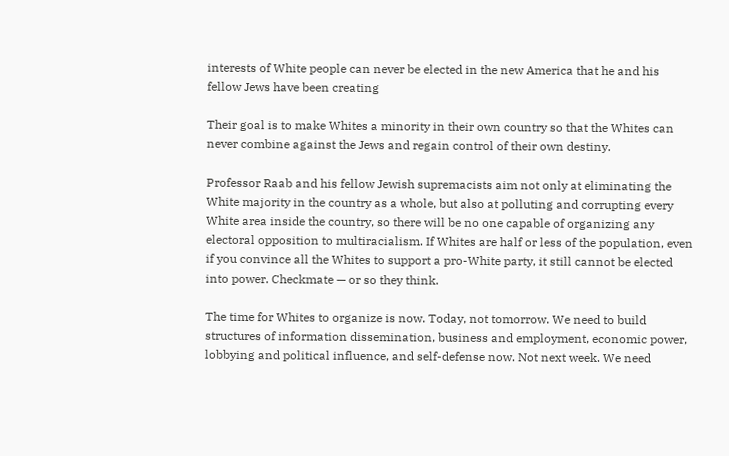interests of White people can never be elected in the new America that he and his fellow Jews have been creating

Their goal is to make Whites a minority in their own country so that the Whites can never combine against the Jews and regain control of their own destiny.

Professor Raab and his fellow Jewish supremacists aim not only at eliminating the White majority in the country as a whole, but also at polluting and corrupting every White area inside the country, so there will be no one capable of organizing any electoral opposition to multiracialism. If Whites are half or less of the population, even if you convince all the Whites to support a pro-White party, it still cannot be elected into power. Checkmate — or so they think.

The time for Whites to organize is now. Today, not tomorrow. We need to build structures of information dissemination, business and employment, economic power, lobbying and political influence, and self-defense now. Not next week. We need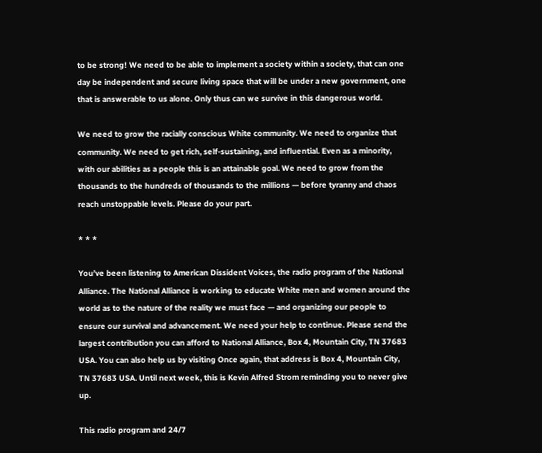to be strong! We need to be able to implement a society within a society, that can one day be independent and secure living space that will be under a new government, one that is answerable to us alone. Only thus can we survive in this dangerous world.

We need to grow the racially conscious White community. We need to organize that community. We need to get rich, self-sustaining, and influential. Even as a minority, with our abilities as a people this is an attainable goal. We need to grow from the thousands to the hundreds of thousands to the millions — before tyranny and chaos reach unstoppable levels. Please do your part.

* * *

You’ve been listening to American Dissident Voices, the radio program of the National Alliance. The National Alliance is working to educate White men and women around the world as to the nature of the reality we must face — and organizing our people to ensure our survival and advancement. We need your help to continue. Please send the largest contribution you can afford to National Alliance, Box 4, Mountain City, TN 37683 USA. You can also help us by visiting Once again, that address is Box 4, Mountain City, TN 37683 USA. Until next week, this is Kevin Alfred Strom reminding you to never give up.

This radio program and 24/7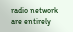radio network are entirely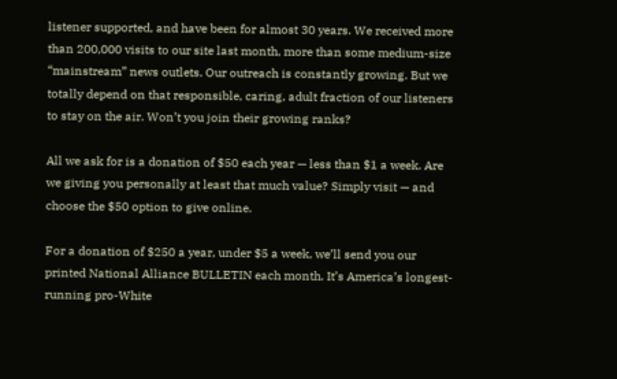listener supported, and have been for almost 30 years. We received more than 200,000 visits to our site last month, more than some medium-size “mainstream” news outlets. Our outreach is constantly growing. But we totally depend on that responsible, caring, adult fraction of our listeners to stay on the air. Won’t you join their growing ranks?

All we ask for is a donation of $50 each year — less than $1 a week. Are we giving you personally at least that much value? Simply visit — and choose the $50 option to give online.

For a donation of $250 a year, under $5 a week, we’ll send you our printed National Alliance BULLETIN each month. It’s America’s longest-running pro-White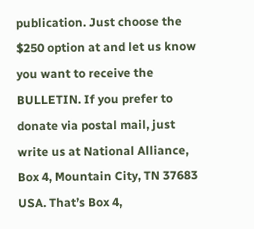publication. Just choose the $250 option at and let us know you want to receive the BULLETIN. If you prefer to donate via postal mail, just write us at National Alliance, Box 4, Mountain City, TN 37683 USA. That’s Box 4,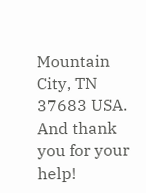Mountain City, TN 37683 USA. And thank you for your help!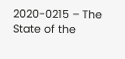2020-0215 – The State of the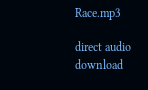Race.mp3

direct audio download